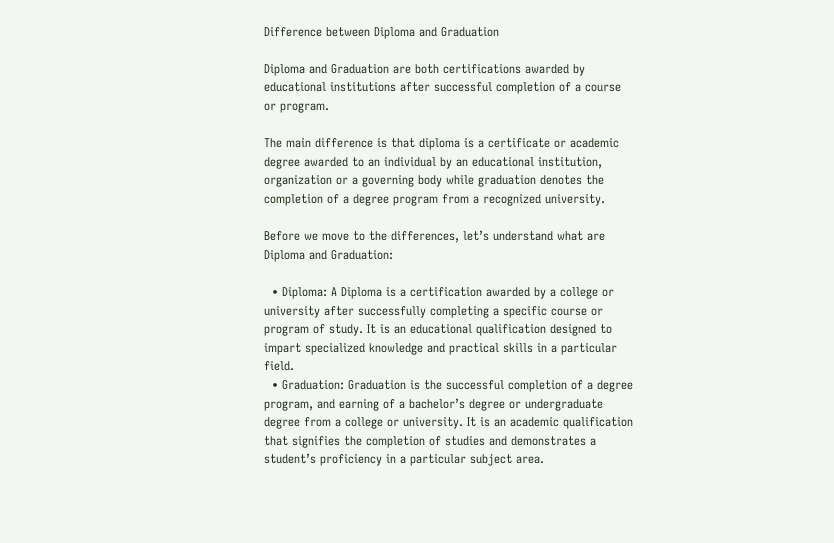Difference between Diploma and Graduation

Diploma and Graduation are both certifications awarded by educational institutions after successful completion of a course or program.

The main difference is that diploma is a certificate or academic degree awarded to an individual by an educational institution, organization or a governing body while graduation denotes the completion of a degree program from a recognized university.

Before we move to the differences, let’s understand what are Diploma and Graduation:

  • Diploma: A Diploma is a certification awarded by a college or university after successfully completing a specific course or program of study. It is an educational qualification designed to impart specialized knowledge and practical skills in a particular field.
  • Graduation: Graduation is the successful completion of a degree program, and earning of a bachelor’s degree or undergraduate degree from a college or university. It is an academic qualification that signifies the completion of studies and demonstrates a student’s proficiency in a particular subject area.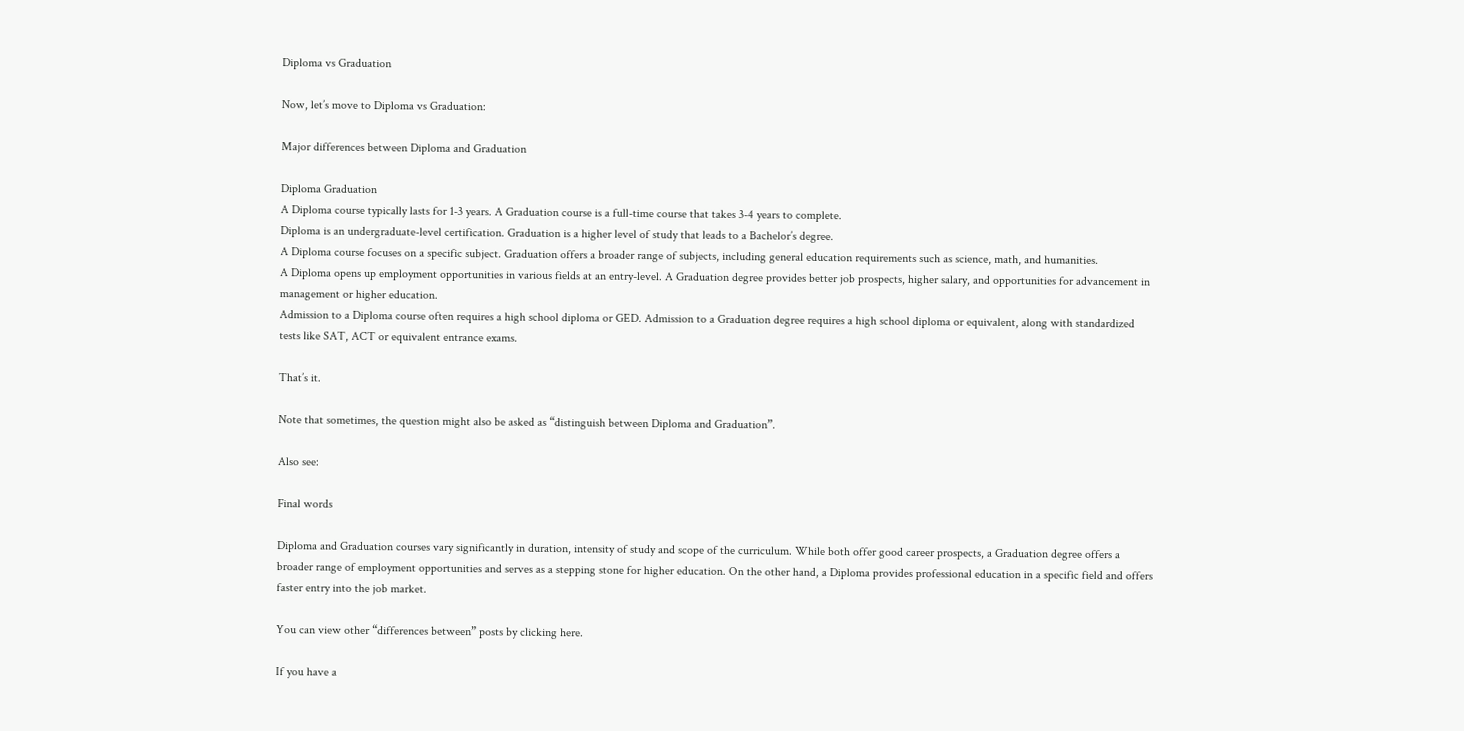Diploma vs Graduation

Now, let’s move to Diploma vs Graduation:

Major differences between Diploma and Graduation

Diploma Graduation
A Diploma course typically lasts for 1-3 years. A Graduation course is a full-time course that takes 3-4 years to complete.
Diploma is an undergraduate-level certification. Graduation is a higher level of study that leads to a Bachelor’s degree.
A Diploma course focuses on a specific subject. Graduation offers a broader range of subjects, including general education requirements such as science, math, and humanities.
A Diploma opens up employment opportunities in various fields at an entry-level. A Graduation degree provides better job prospects, higher salary, and opportunities for advancement in management or higher education.
Admission to a Diploma course often requires a high school diploma or GED. Admission to a Graduation degree requires a high school diploma or equivalent, along with standardized tests like SAT, ACT or equivalent entrance exams.

That’s it.

Note that sometimes, the question might also be asked as “distinguish between Diploma and Graduation”.

Also see:

Final words

Diploma and Graduation courses vary significantly in duration, intensity of study and scope of the curriculum. While both offer good career prospects, a Graduation degree offers a broader range of employment opportunities and serves as a stepping stone for higher education. On the other hand, a Diploma provides professional education in a specific field and offers faster entry into the job market.

You can view other “differences between” posts by clicking here.

If you have a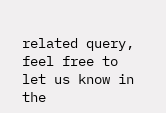related query, feel free to let us know in the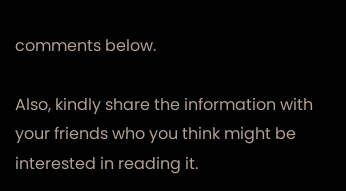comments below.

Also, kindly share the information with your friends who you think might be interested in reading it.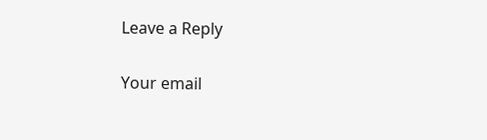Leave a Reply

Your email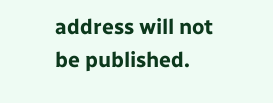address will not be published.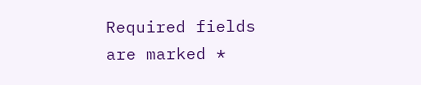Required fields are marked *